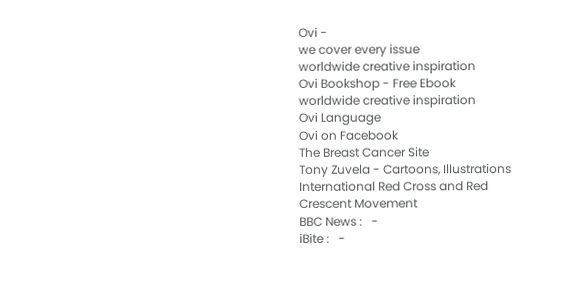Ovi -
we cover every issue
worldwide creative inspiration
Ovi Bookshop - Free Ebook
worldwide creative inspiration
Ovi Language
Ovi on Facebook
The Breast Cancer Site
Tony Zuvela - Cartoons, Illustrations
International Red Cross and Red Crescent Movement
BBC News :   -
iBite :   -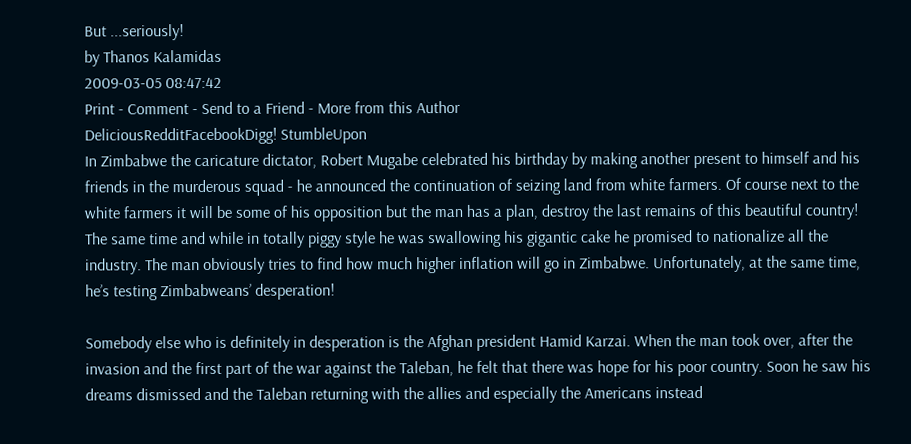But ...seriously!
by Thanos Kalamidas
2009-03-05 08:47:42
Print - Comment - Send to a Friend - More from this Author
DeliciousRedditFacebookDigg! StumbleUpon
In Zimbabwe the caricature dictator, Robert Mugabe celebrated his birthday by making another present to himself and his friends in the murderous squad - he announced the continuation of seizing land from white farmers. Of course next to the white farmers it will be some of his opposition but the man has a plan, destroy the last remains of this beautiful country! The same time and while in totally piggy style he was swallowing his gigantic cake he promised to nationalize all the industry. The man obviously tries to find how much higher inflation will go in Zimbabwe. Unfortunately, at the same time, he’s testing Zimbabweans’ desperation!

Somebody else who is definitely in desperation is the Afghan president Hamid Karzai. When the man took over, after the invasion and the first part of the war against the Taleban, he felt that there was hope for his poor country. Soon he saw his dreams dismissed and the Taleban returning with the allies and especially the Americans instead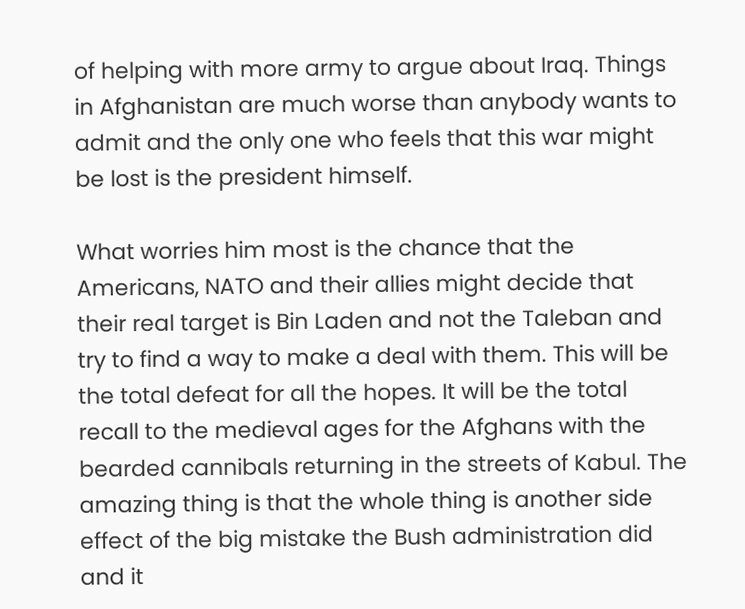of helping with more army to argue about Iraq. Things in Afghanistan are much worse than anybody wants to admit and the only one who feels that this war might be lost is the president himself.

What worries him most is the chance that the Americans, NATO and their allies might decide that their real target is Bin Laden and not the Taleban and try to find a way to make a deal with them. This will be the total defeat for all the hopes. It will be the total recall to the medieval ages for the Afghans with the bearded cannibals returning in the streets of Kabul. The amazing thing is that the whole thing is another side effect of the big mistake the Bush administration did and it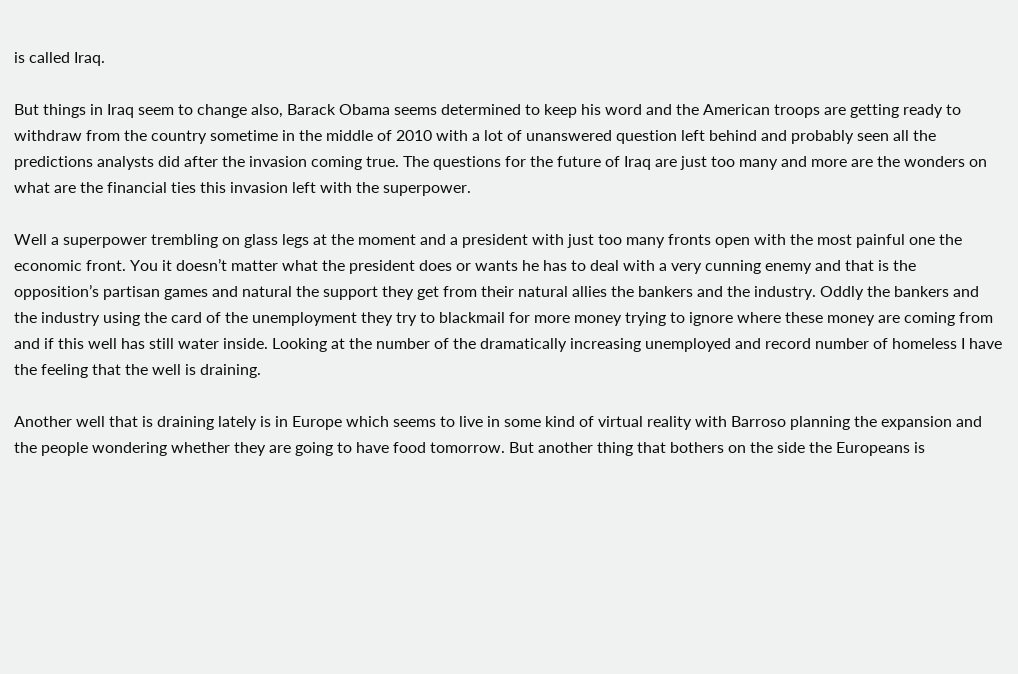is called Iraq.

But things in Iraq seem to change also, Barack Obama seems determined to keep his word and the American troops are getting ready to withdraw from the country sometime in the middle of 2010 with a lot of unanswered question left behind and probably seen all the predictions analysts did after the invasion coming true. The questions for the future of Iraq are just too many and more are the wonders on what are the financial ties this invasion left with the superpower.

Well a superpower trembling on glass legs at the moment and a president with just too many fronts open with the most painful one the economic front. You it doesn’t matter what the president does or wants he has to deal with a very cunning enemy and that is the opposition’s partisan games and natural the support they get from their natural allies the bankers and the industry. Oddly the bankers and the industry using the card of the unemployment they try to blackmail for more money trying to ignore where these money are coming from and if this well has still water inside. Looking at the number of the dramatically increasing unemployed and record number of homeless I have the feeling that the well is draining.

Another well that is draining lately is in Europe which seems to live in some kind of virtual reality with Barroso planning the expansion and the people wondering whether they are going to have food tomorrow. But another thing that bothers on the side the Europeans is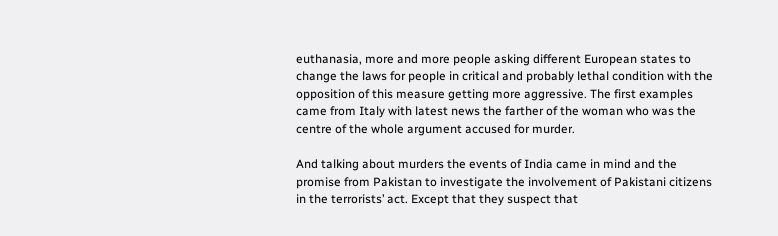euthanasia, more and more people asking different European states to change the laws for people in critical and probably lethal condition with the opposition of this measure getting more aggressive. The first examples came from Italy with latest news the farther of the woman who was the centre of the whole argument accused for murder.

And talking about murders the events of India came in mind and the promise from Pakistan to investigate the involvement of Pakistani citizens in the terrorists’ act. Except that they suspect that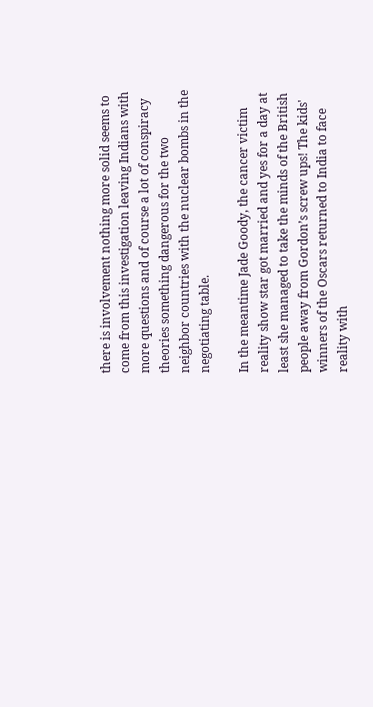there is involvement nothing more solid seems to come from this investigation leaving Indians with more questions and of course a lot of conspiracy theories something dangerous for the two neighbor countries with the nuclear bombs in the negotiating table.

In the meantime Jade Goody, the cancer victim reality show star got married and yes for a day at least she managed to take the minds of the British people away from Gordon’s screw ups! The kids' winners of the Oscars returned to India to face reality with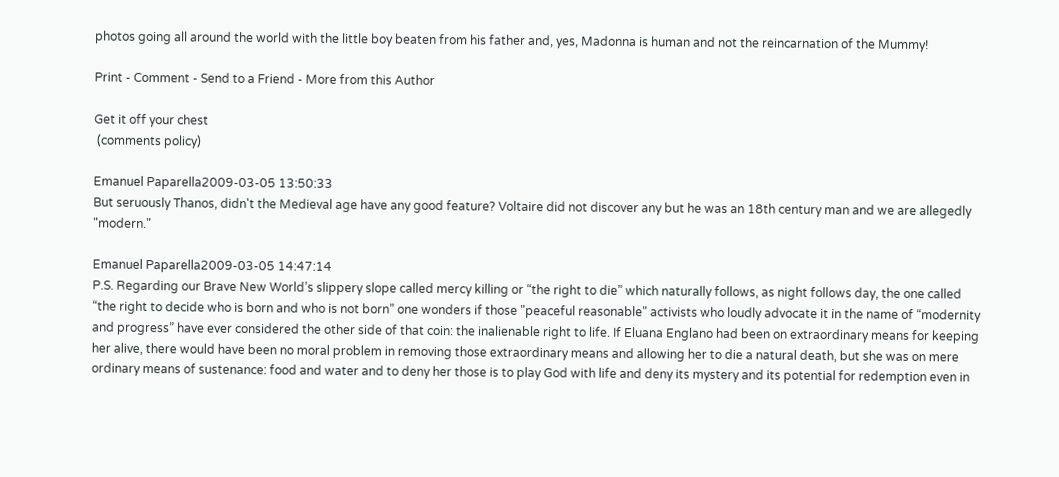photos going all around the world with the little boy beaten from his father and, yes, Madonna is human and not the reincarnation of the Mummy!

Print - Comment - Send to a Friend - More from this Author

Get it off your chest
 (comments policy)

Emanuel Paparella2009-03-05 13:50:33
But seruously Thanos, didn't the Medieval age have any good feature? Voltaire did not discover any but he was an 18th century man and we are allegedly "modern."

Emanuel Paparella2009-03-05 14:47:14
P.S. Regarding our Brave New World’s slippery slope called mercy killing or “the right to die” which naturally follows, as night follows day, the one called “the right to decide who is born and who is not born” one wonders if those "peaceful reasonable" activists who loudly advocate it in the name of “modernity and progress” have ever considered the other side of that coin: the inalienable right to life. If Eluana Englano had been on extraordinary means for keeping her alive, there would have been no moral problem in removing those extraordinary means and allowing her to die a natural death, but she was on mere ordinary means of sustenance: food and water and to deny her those is to play God with life and deny its mystery and its potential for redemption even in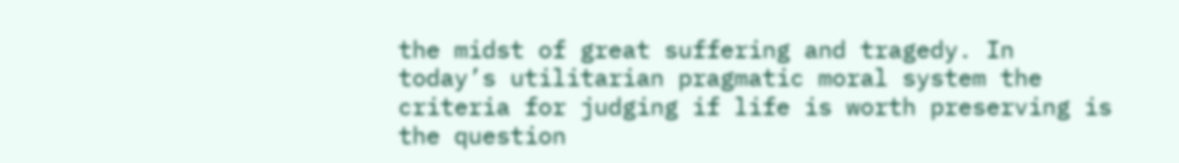the midst of great suffering and tragedy. In today’s utilitarian pragmatic moral system the criteria for judging if life is worth preserving is the question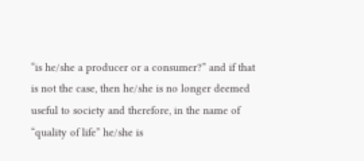“is he/she a producer or a consumer?” and if that is not the case, then he/she is no longer deemed useful to society and therefore, in the name of “quality of life” he/she is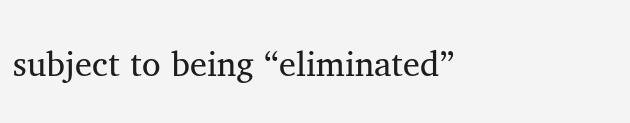subject to being “eliminated”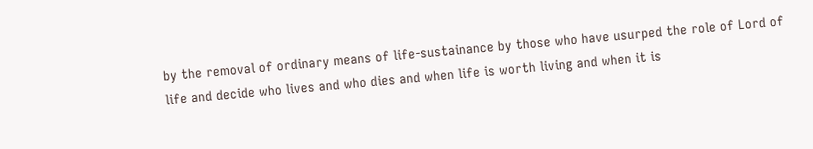by the removal of ordinary means of life-sustainance by those who have usurped the role of Lord of life and decide who lives and who dies and when life is worth living and when it is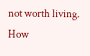not worth living. How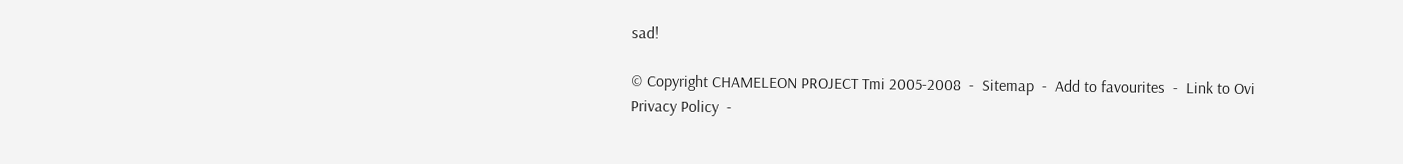sad!

© Copyright CHAMELEON PROJECT Tmi 2005-2008  -  Sitemap  -  Add to favourites  -  Link to Ovi
Privacy Policy  -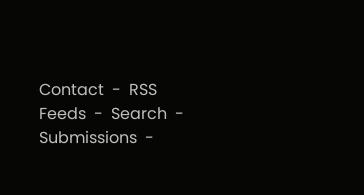Contact  -  RSS Feeds  -  Search  -  Submissions  -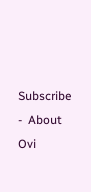Subscribe  -  About Ovi